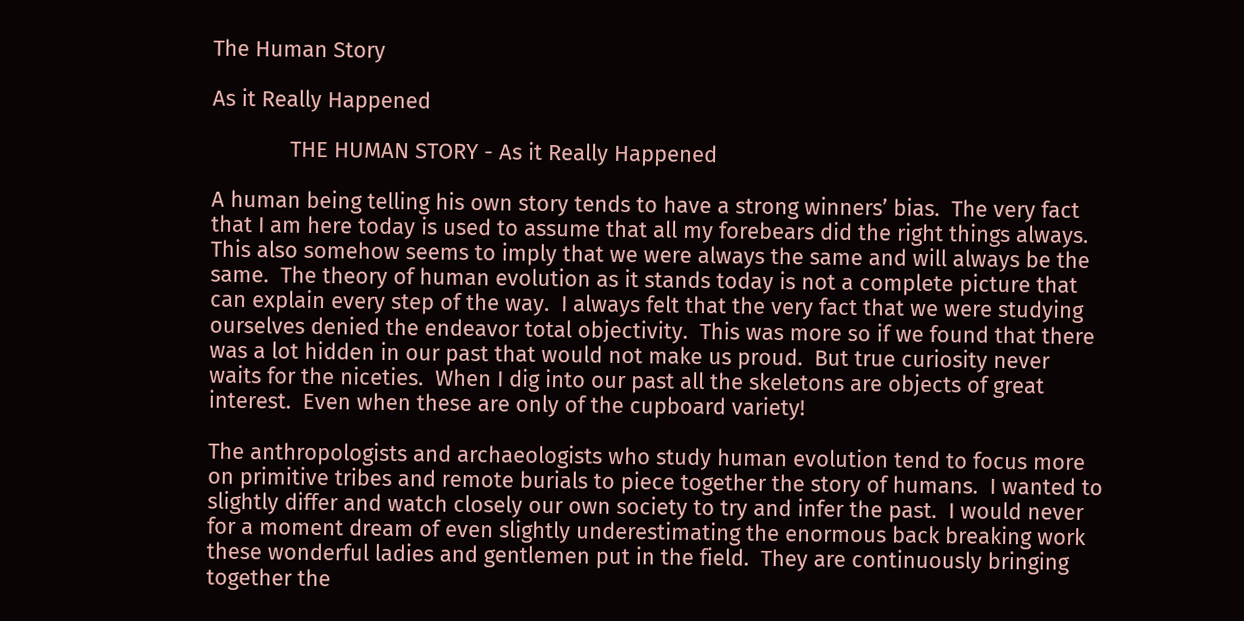The Human Story

As it Really Happened

             THE HUMAN STORY - As it Really Happened

A human being telling his own story tends to have a strong winners’ bias.  The very fact that I am here today is used to assume that all my forebears did the right things always.   This also somehow seems to imply that we were always the same and will always be the same.  The theory of human evolution as it stands today is not a complete picture that can explain every step of the way.  I always felt that the very fact that we were studying ourselves denied the endeavor total objectivity.  This was more so if we found that there was a lot hidden in our past that would not make us proud.  But true curiosity never waits for the niceties.  When I dig into our past all the skeletons are objects of great interest.  Even when these are only of the cupboard variety!

The anthropologists and archaeologists who study human evolution tend to focus more on primitive tribes and remote burials to piece together the story of humans.  I wanted to slightly differ and watch closely our own society to try and infer the past.  I would never for a moment dream of even slightly underestimating the enormous back breaking work these wonderful ladies and gentlemen put in the field.  They are continuously bringing together the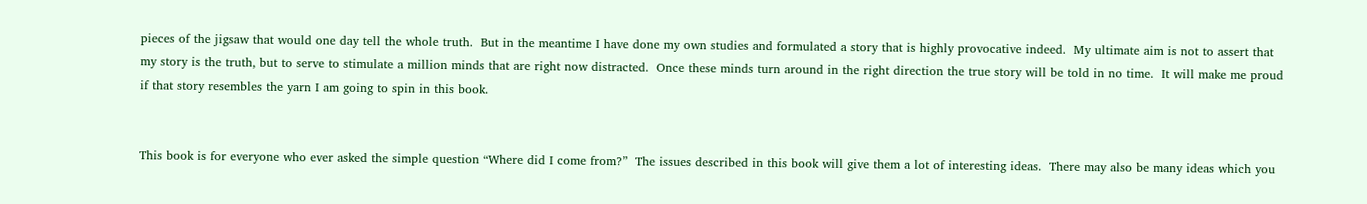pieces of the jigsaw that would one day tell the whole truth.  But in the meantime I have done my own studies and formulated a story that is highly provocative indeed.  My ultimate aim is not to assert that my story is the truth, but to serve to stimulate a million minds that are right now distracted.  Once these minds turn around in the right direction the true story will be told in no time.  It will make me proud if that story resembles the yarn I am going to spin in this book.


This book is for everyone who ever asked the simple question “Where did I come from?”  The issues described in this book will give them a lot of interesting ideas.  There may also be many ideas which you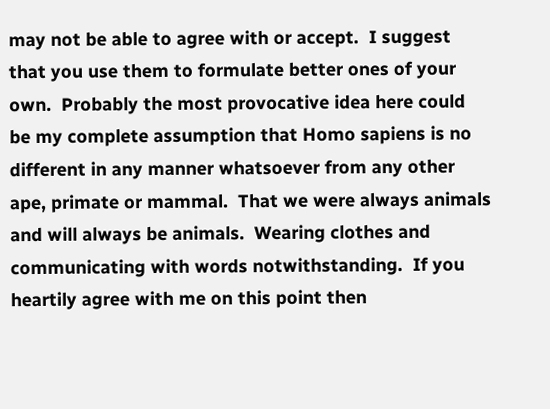may not be able to agree with or accept.  I suggest that you use them to formulate better ones of your own.  Probably the most provocative idea here could be my complete assumption that Homo sapiens is no different in any manner whatsoever from any other ape, primate or mammal.  That we were always animals and will always be animals.  Wearing clothes and communicating with words notwithstanding.  If you heartily agree with me on this point then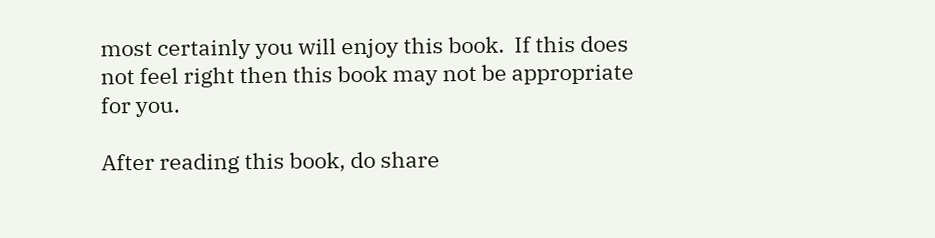most certainly you will enjoy this book.  If this does not feel right then this book may not be appropriate for you.

After reading this book, do share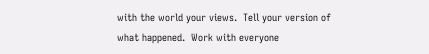with the world your views.  Tell your version of what happened.  Work with everyone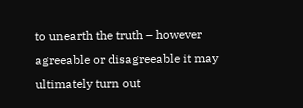to unearth the truth – however agreeable or disagreeable it may ultimately turn out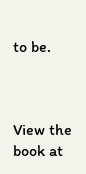to be.



View the book at